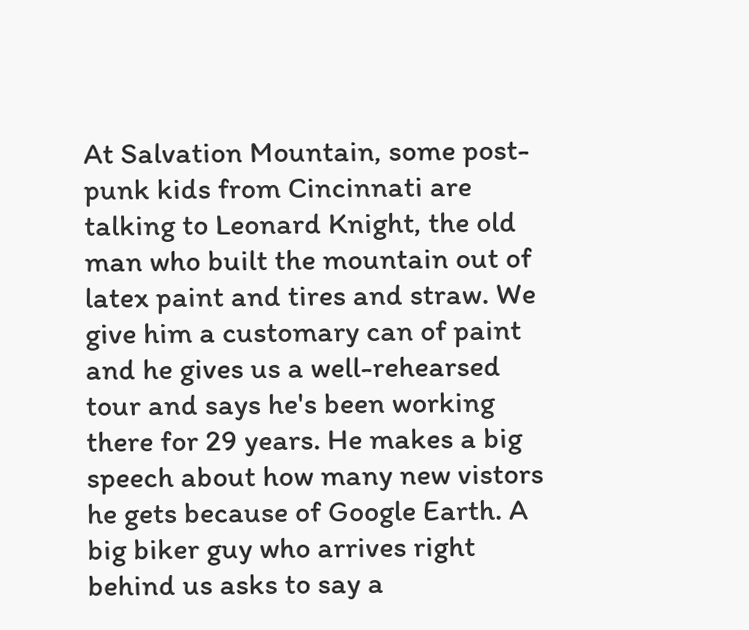At Salvation Mountain, some post-punk kids from Cincinnati are talking to Leonard Knight, the old man who built the mountain out of latex paint and tires and straw. We give him a customary can of paint and he gives us a well-rehearsed tour and says he's been working there for 29 years. He makes a big speech about how many new vistors he gets because of Google Earth. A big biker guy who arrives right behind us asks to say a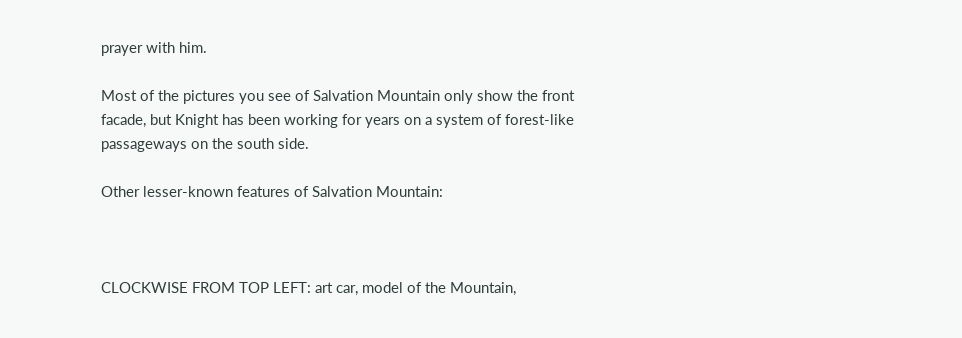prayer with him.

Most of the pictures you see of Salvation Mountain only show the front facade, but Knight has been working for years on a system of forest-like passageways on the south side.

Other lesser-known features of Salvation Mountain:



CLOCKWISE FROM TOP LEFT: art car, model of the Mountain,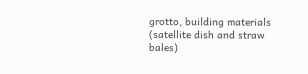grotto, building materials (satellite dish and straw bales)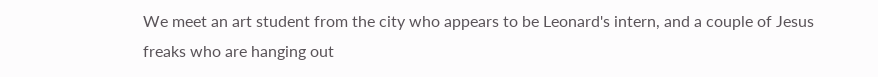We meet an art student from the city who appears to be Leonard's intern, and a couple of Jesus freaks who are hanging out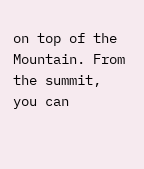on top of the Mountain. From the summit, you can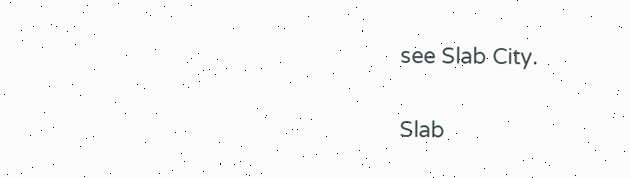see Slab City.

Slab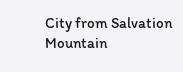City from Salvation Mountain